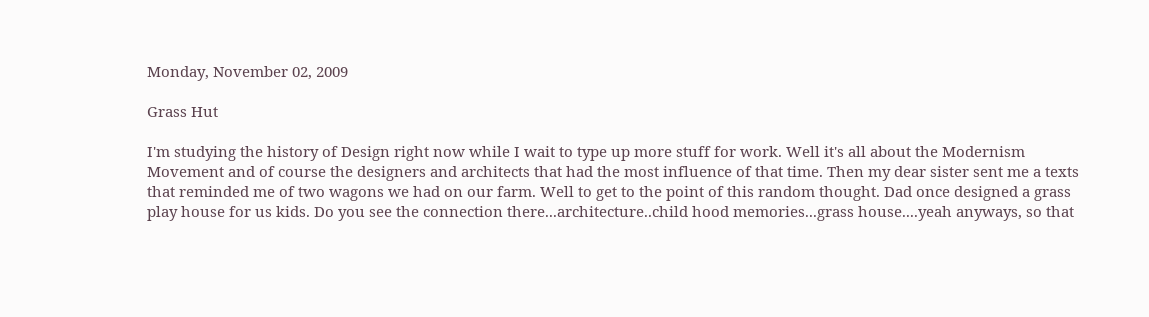Monday, November 02, 2009

Grass Hut

I'm studying the history of Design right now while I wait to type up more stuff for work. Well it's all about the Modernism Movement and of course the designers and architects that had the most influence of that time. Then my dear sister sent me a texts that reminded me of two wagons we had on our farm. Well to get to the point of this random thought. Dad once designed a grass play house for us kids. Do you see the connection there...architecture..child hood memories...grass house....yeah anyways, so that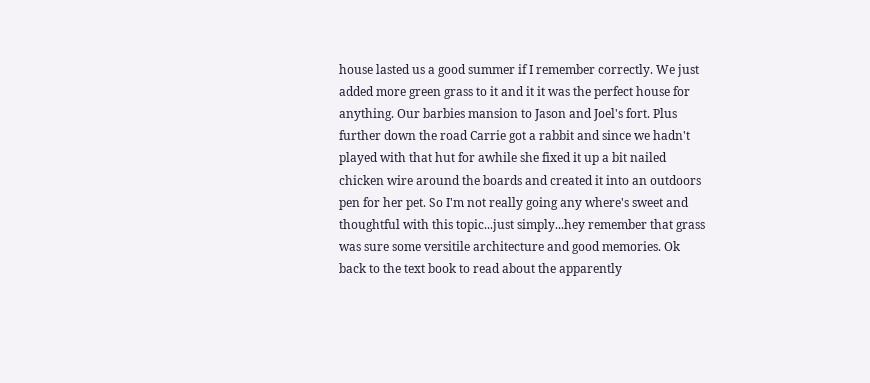house lasted us a good summer if I remember correctly. We just added more green grass to it and it it was the perfect house for anything. Our barbies mansion to Jason and Joel's fort. Plus further down the road Carrie got a rabbit and since we hadn't played with that hut for awhile she fixed it up a bit nailed chicken wire around the boards and created it into an outdoors pen for her pet. So I'm not really going any where's sweet and thoughtful with this topic...just simply...hey remember that grass was sure some versitile architecture and good memories. Ok back to the text book to read about the apparently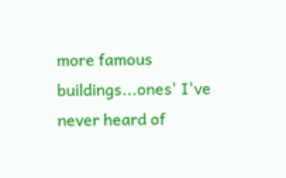more famous buildings...ones' I've never heard of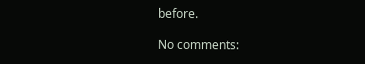before.

No comments: